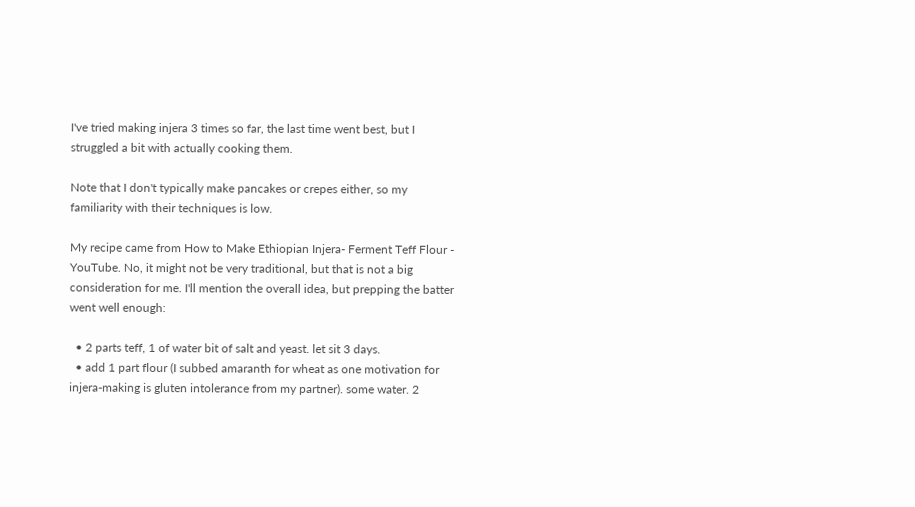I've tried making injera 3 times so far, the last time went best, but I struggled a bit with actually cooking them.

Note that I don't typically make pancakes or crepes either, so my familiarity with their techniques is low.

My recipe came from How to Make Ethiopian Injera- Ferment Teff Flour - YouTube. No, it might not be very traditional, but that is not a big consideration for me. I'll mention the overall idea, but prepping the batter went well enough:

  • 2 parts teff, 1 of water bit of salt and yeast. let sit 3 days.
  • add 1 part flour (I subbed amaranth for wheat as one motivation for injera-making is gluten intolerance from my partner). some water. 2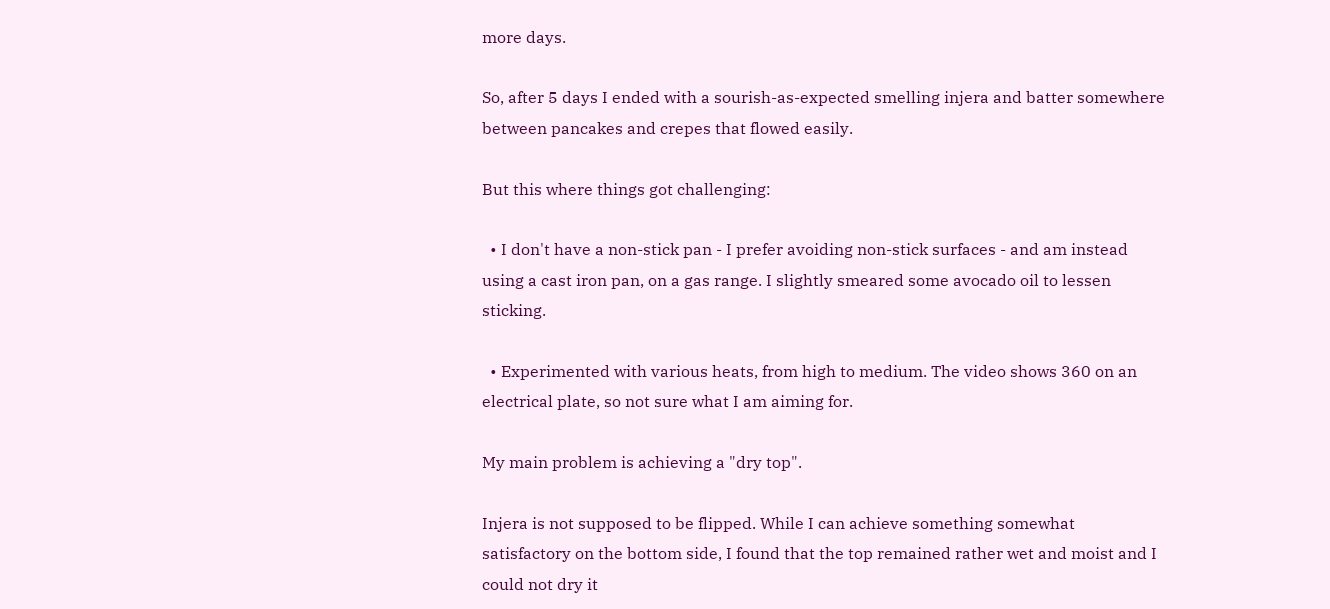more days.

So, after 5 days I ended with a sourish-as-expected smelling injera and batter somewhere between pancakes and crepes that flowed easily.

But this where things got challenging:

  • I don't have a non-stick pan - I prefer avoiding non-stick surfaces - and am instead using a cast iron pan, on a gas range. I slightly smeared some avocado oil to lessen sticking.

  • Experimented with various heats, from high to medium. The video shows 360 on an electrical plate, so not sure what I am aiming for.

My main problem is achieving a "dry top".

Injera is not supposed to be flipped. While I can achieve something somewhat satisfactory on the bottom side, I found that the top remained rather wet and moist and I could not dry it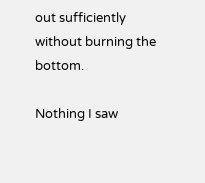out sufficiently without burning the bottom.

Nothing I saw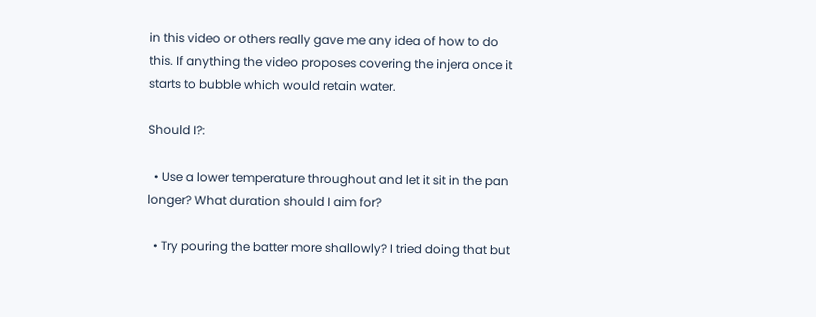in this video or others really gave me any idea of how to do this. If anything the video proposes covering the injera once it starts to bubble which would retain water.

Should I?:

  • Use a lower temperature throughout and let it sit in the pan longer? What duration should I aim for?

  • Try pouring the batter more shallowly? I tried doing that but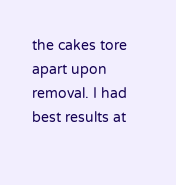the cakes tore apart upon removal. I had best results at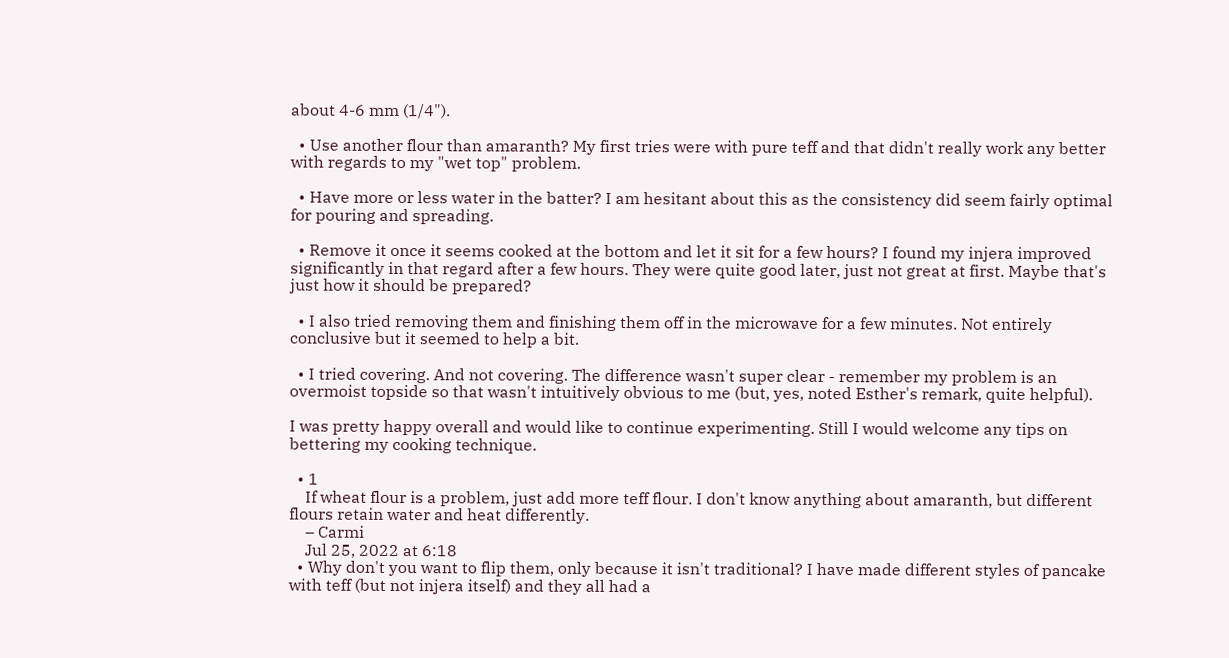about 4-6 mm (1/4").

  • Use another flour than amaranth? My first tries were with pure teff and that didn't really work any better with regards to my "wet top" problem.

  • Have more or less water in the batter? I am hesitant about this as the consistency did seem fairly optimal for pouring and spreading.

  • Remove it once it seems cooked at the bottom and let it sit for a few hours? I found my injera improved significantly in that regard after a few hours. They were quite good later, just not great at first. Maybe that's just how it should be prepared?

  • I also tried removing them and finishing them off in the microwave for a few minutes. Not entirely conclusive but it seemed to help a bit.

  • I tried covering. And not covering. The difference wasn't super clear - remember my problem is an overmoist topside so that wasn't intuitively obvious to me (but, yes, noted Esther's remark, quite helpful).

I was pretty happy overall and would like to continue experimenting. Still I would welcome any tips on bettering my cooking technique.

  • 1
    If wheat flour is a problem, just add more teff flour. I don't know anything about amaranth, but different flours retain water and heat differently.
    – Carmi
    Jul 25, 2022 at 6:18
  • Why don't you want to flip them, only because it isn't traditional? I have made different styles of pancake with teff (but not injera itself) and they all had a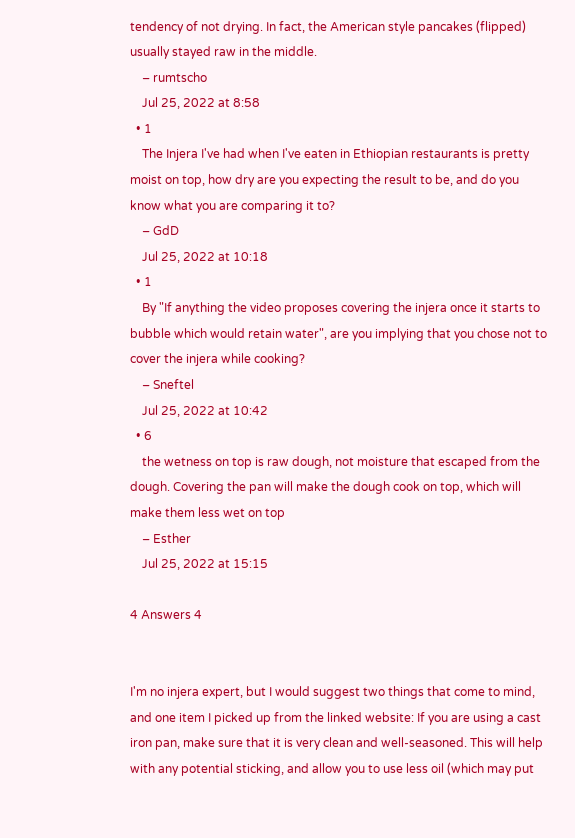tendency of not drying. In fact, the American style pancakes (flipped) usually stayed raw in the middle.
    – rumtscho
    Jul 25, 2022 at 8:58
  • 1
    The Injera I've had when I've eaten in Ethiopian restaurants is pretty moist on top, how dry are you expecting the result to be, and do you know what you are comparing it to?
    – GdD
    Jul 25, 2022 at 10:18
  • 1
    By "If anything the video proposes covering the injera once it starts to bubble which would retain water", are you implying that you chose not to cover the injera while cooking?
    – Sneftel
    Jul 25, 2022 at 10:42
  • 6
    the wetness on top is raw dough, not moisture that escaped from the dough. Covering the pan will make the dough cook on top, which will make them less wet on top
    – Esther
    Jul 25, 2022 at 15:15

4 Answers 4


I'm no injera expert, but I would suggest two things that come to mind, and one item I picked up from the linked website: If you are using a cast iron pan, make sure that it is very clean and well-seasoned. This will help with any potential sticking, and allow you to use less oil (which may put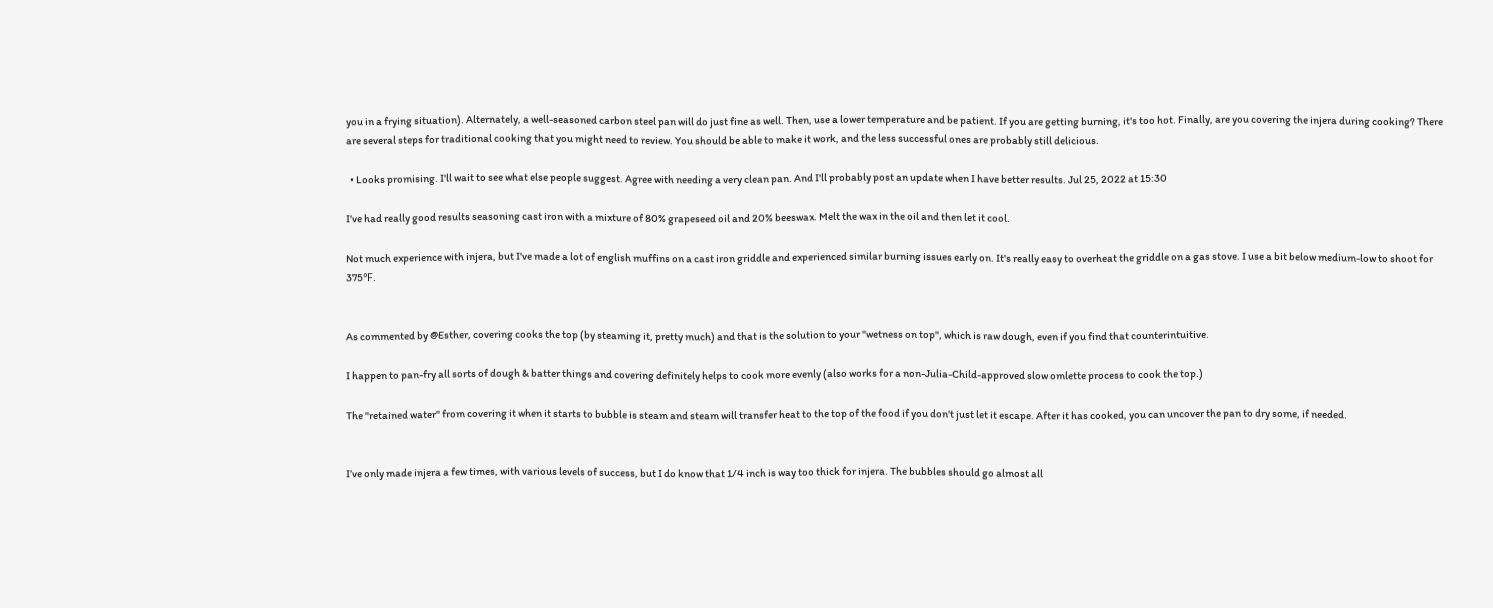you in a frying situation). Alternately, a well-seasoned carbon steel pan will do just fine as well. Then, use a lower temperature and be patient. If you are getting burning, it's too hot. Finally, are you covering the injera during cooking? There are several steps for traditional cooking that you might need to review. You should be able to make it work, and the less successful ones are probably still delicious.

  • Looks promising. I'll wait to see what else people suggest. Agree with needing a very clean pan. And I'll probably post an update when I have better results. Jul 25, 2022 at 15:30

I've had really good results seasoning cast iron with a mixture of 80% grapeseed oil and 20% beeswax. Melt the wax in the oil and then let it cool.

Not much experience with injera, but I've made a lot of english muffins on a cast iron griddle and experienced similar burning issues early on. It's really easy to overheat the griddle on a gas stove. I use a bit below medium-low to shoot for 375℉.


As commented by @Esther, covering cooks the top (by steaming it, pretty much) and that is the solution to your "wetness on top", which is raw dough, even if you find that counterintuitive.

I happen to pan-fry all sorts of dough & batter things and covering definitely helps to cook more evenly (also works for a non-Julia-Child-approved slow omlette process to cook the top.)

The "retained water" from covering it when it starts to bubble is steam and steam will transfer heat to the top of the food if you don't just let it escape. After it has cooked, you can uncover the pan to dry some, if needed.


I’ve only made injera a few times, with various levels of success, but I do know that 1/4 inch is way too thick for injera. The bubbles should go almost all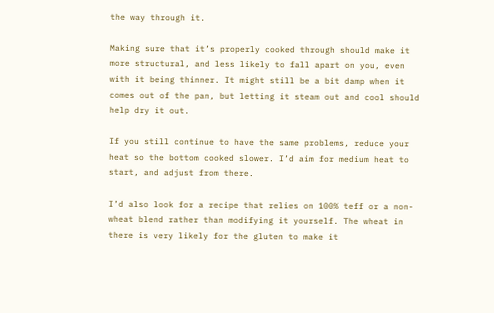the way through it.

Making sure that it’s properly cooked through should make it more structural, and less likely to fall apart on you, even with it being thinner. It might still be a bit damp when it comes out of the pan, but letting it steam out and cool should help dry it out.

If you still continue to have the same problems, reduce your heat so the bottom cooked slower. I’d aim for medium heat to start, and adjust from there.

I’d also look for a recipe that relies on 100% teff or a non-wheat blend rather than modifying it yourself. The wheat in there is very likely for the gluten to make it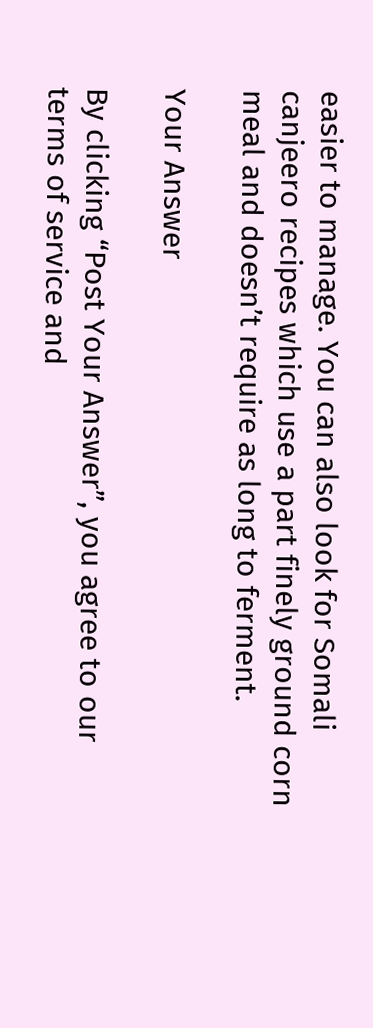easier to manage. You can also look for Somali canjeero recipes which use a part finely ground corn meal and doesn’t require as long to ferment.

Your Answer

By clicking “Post Your Answer”, you agree to our terms of service and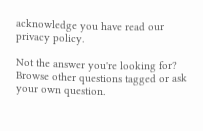acknowledge you have read our privacy policy.

Not the answer you're looking for? Browse other questions tagged or ask your own question.